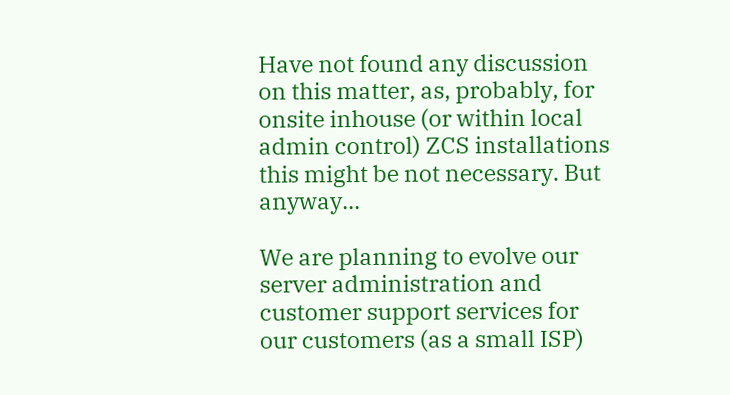Have not found any discussion on this matter, as, probably, for onsite inhouse (or within local admin control) ZCS installations this might be not necessary. But anyway...

We are planning to evolve our server administration and customer support services for our customers (as a small ISP)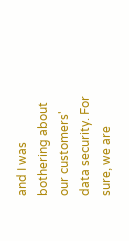and I was bothering about our customers' data security. For sure, we are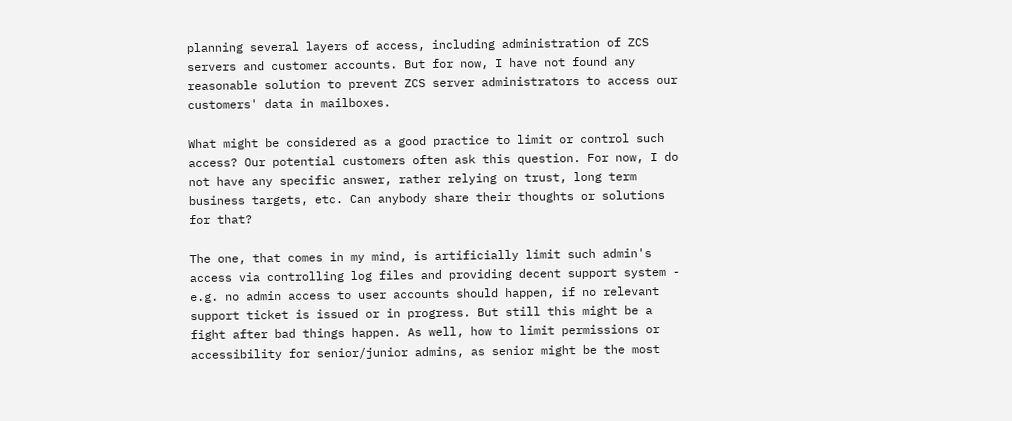planning several layers of access, including administration of ZCS servers and customer accounts. But for now, I have not found any reasonable solution to prevent ZCS server administrators to access our customers' data in mailboxes.

What might be considered as a good practice to limit or control such access? Our potential customers often ask this question. For now, I do not have any specific answer, rather relying on trust, long term business targets, etc. Can anybody share their thoughts or solutions for that?

The one, that comes in my mind, is artificially limit such admin's access via controlling log files and providing decent support system - e.g. no admin access to user accounts should happen, if no relevant support ticket is issued or in progress. But still this might be a fight after bad things happen. As well, how to limit permissions or accessibility for senior/junior admins, as senior might be the most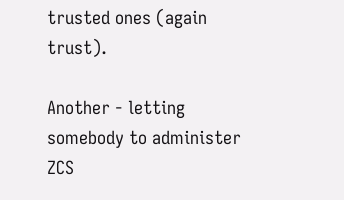trusted ones (again trust).

Another - letting somebody to administer ZCS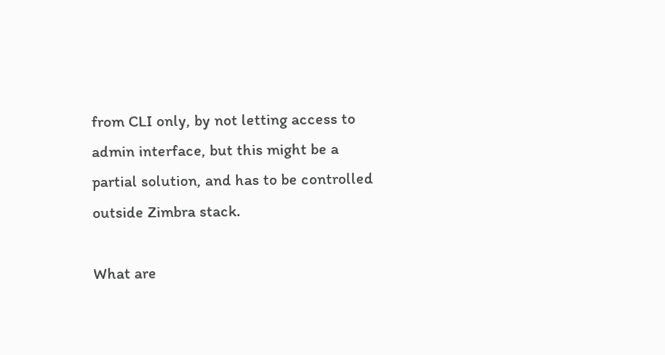from CLI only, by not letting access to admin interface, but this might be a partial solution, and has to be controlled outside Zimbra stack.

What are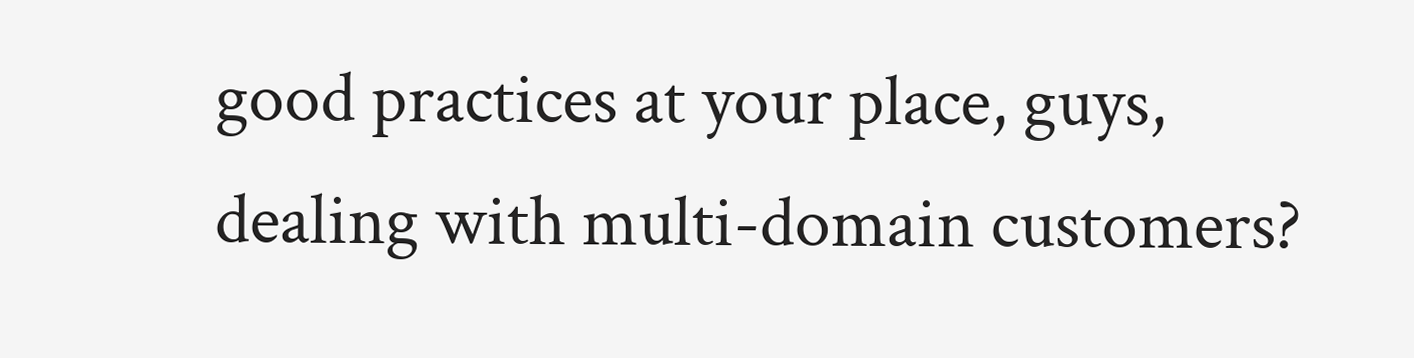good practices at your place, guys, dealing with multi-domain customers?